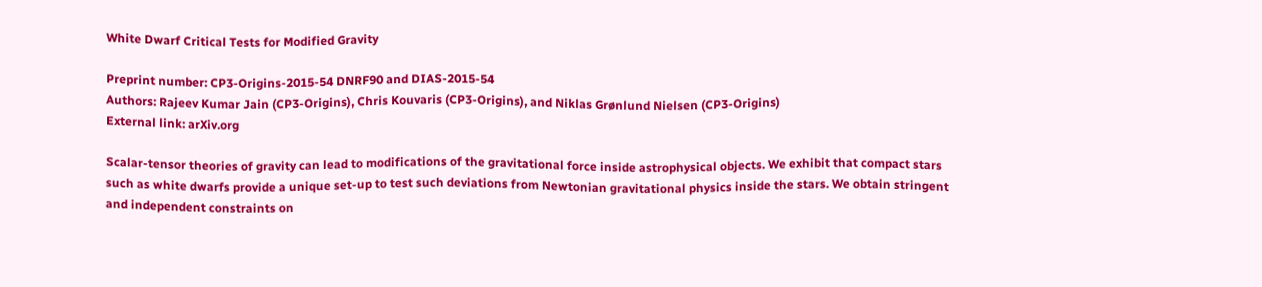White Dwarf Critical Tests for Modified Gravity

Preprint number: CP3-Origins-2015-54 DNRF90 and DIAS-2015-54
Authors: Rajeev Kumar Jain (CP3-Origins), Chris Kouvaris (CP3-Origins), and Niklas Grønlund Nielsen (CP3-Origins)
External link: arXiv.org

Scalar-tensor theories of gravity can lead to modifications of the gravitational force inside astrophysical objects. We exhibit that compact stars such as white dwarfs provide a unique set-up to test such deviations from Newtonian gravitational physics inside the stars. We obtain stringent and independent constraints on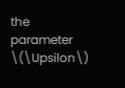the parameter \(\Upsilon\)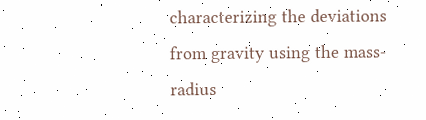characterizing the deviations from gravity using the mass-radius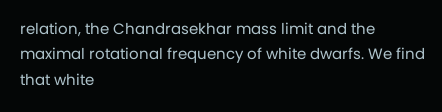relation, the Chandrasekhar mass limit and the maximal rotational frequency of white dwarfs. We find that white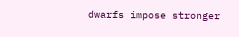dwarfs impose stronger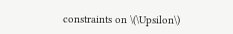constraints on \(\Upsilon\)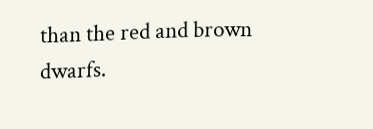than the red and brown dwarfs.